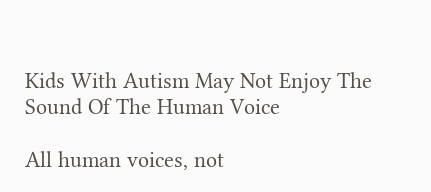Kids With Autism May Not Enjoy The Sound Of The Human Voice

All human voices, not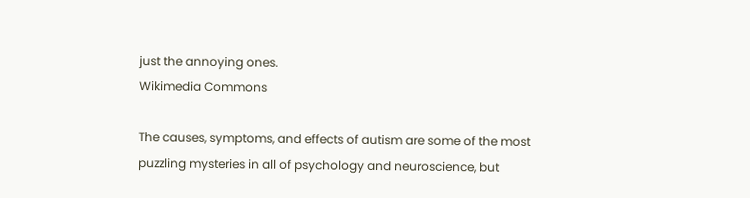just the annoying ones.
Wikimedia Commons

The causes, symptoms, and effects of autism are some of the most puzzling mysteries in all of psychology and neuroscience, but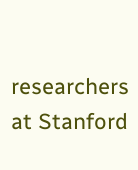researchers at Stanford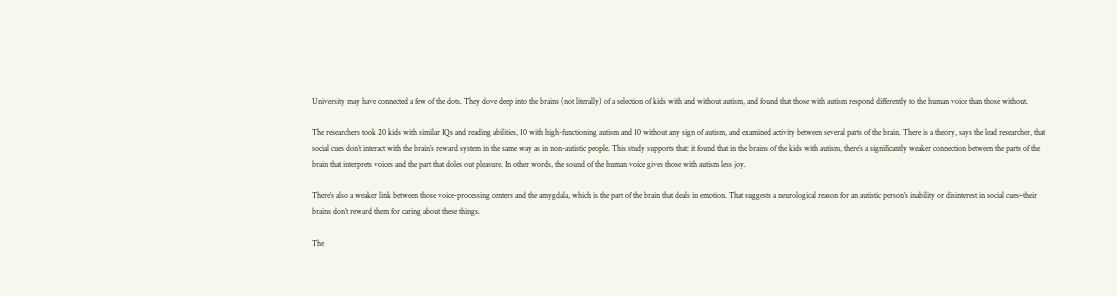University may have connected a few of the dots. They dove deep into the brains (not literally) of a selection of kids with and without autism, and found that those with autism respond differently to the human voice than those without.

The researchers took 20 kids with similar IQs and reading abilities, 10 with high-functioning autism and 10 without any sign of autism, and examined activity between several parts of the brain. There is a theory, says the lead researcher, that social cues don’t interact with the brain’s reward system in the same way as in non-autistic people. This study supports that: it found that in the brains of the kids with autism, there’s a significantly weaker connection between the parts of the brain that interprets voices and the part that doles out pleasure. In other words, the sound of the human voice gives those with autism less joy.

There’s also a weaker link between those voice-processing centers and the amygdala, which is the part of the brain that deals in emotion. That suggests a neurological reason for an autistic person’s inability or disinterest in social cues–their brains don’t reward them for caring about these things.

The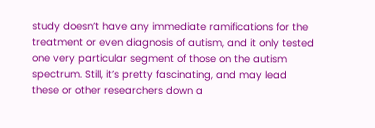study doesn’t have any immediate ramifications for the treatment or even diagnosis of autism, and it only tested one very particular segment of those on the autism spectrum. Still, it’s pretty fascinating, and may lead these or other researchers down a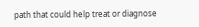path that could help treat or diagnose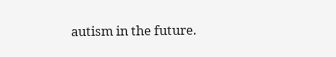autism in the future.